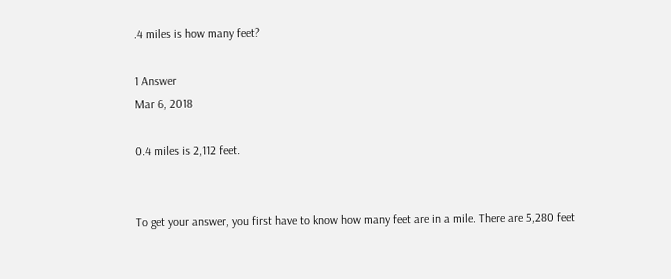.4 miles is how many feet?

1 Answer
Mar 6, 2018

0.4 miles is 2,112 feet.


To get your answer, you first have to know how many feet are in a mile. There are 5,280 feet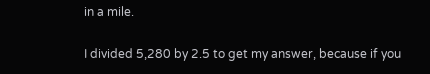in a mile.

I divided 5,280 by 2.5 to get my answer, because if you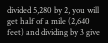divided 5,280 by 2, you will get half of a mile (2,640 feet) and dividing by 3 give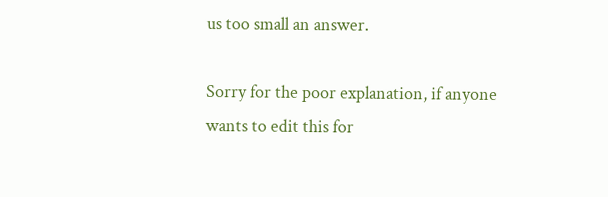us too small an answer.

Sorry for the poor explanation, if anyone wants to edit this for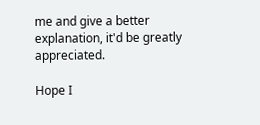me and give a better explanation, it'd be greatly appreciated.

Hope I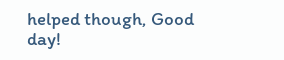helped though, Good day!